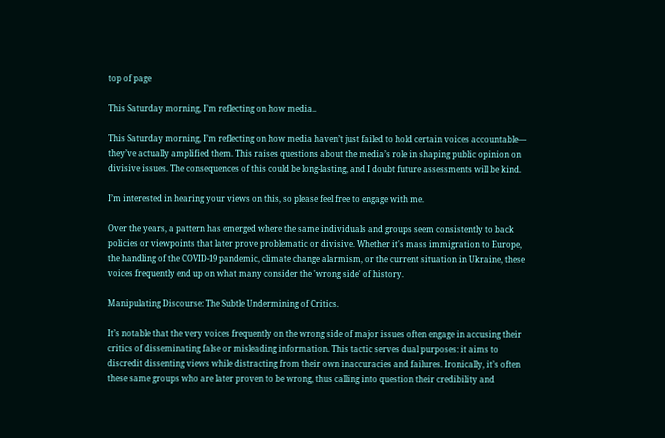top of page

This Saturday morning, I’m reflecting on how media..

This Saturday morning, I’m reflecting on how media haven’t just failed to hold certain voices accountable— they’ve actually amplified them. This raises questions about the media’s role in shaping public opinion on divisive issues. The consequences of this could be long-lasting, and I doubt future assessments will be kind.

I’m interested in hearing your views on this, so please feel free to engage with me.

Over the years, a pattern has emerged where the same individuals and groups seem consistently to back policies or viewpoints that later prove problematic or divisive. Whether it's mass immigration to Europe, the handling of the COVID-19 pandemic, climate change alarmism, or the current situation in Ukraine, these voices frequently end up on what many consider the 'wrong side' of history.

Manipulating Discourse: The Subtle Undermining of Critics.

It’s notable that the very voices frequently on the wrong side of major issues often engage in accusing their critics of disseminating false or misleading information. This tactic serves dual purposes: it aims to discredit dissenting views while distracting from their own inaccuracies and failures. Ironically, it’s often these same groups who are later proven to be wrong, thus calling into question their credibility and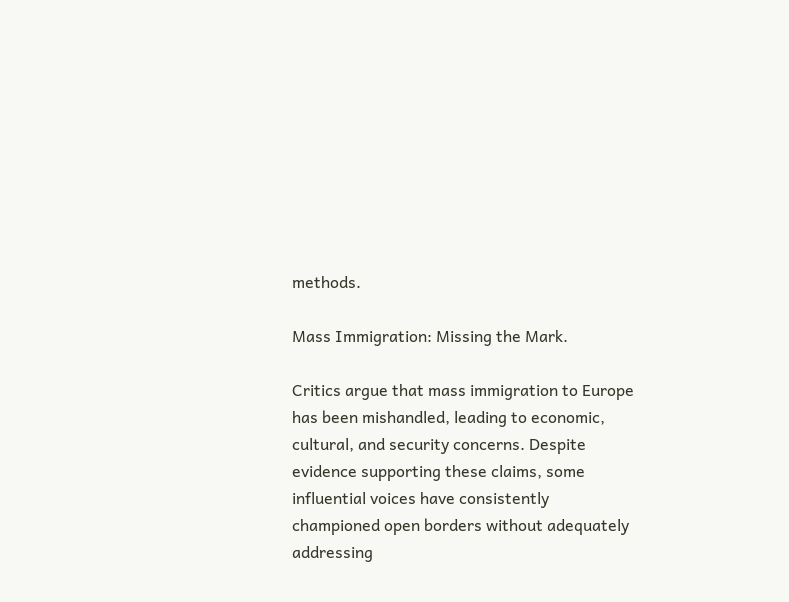methods.

Mass Immigration: Missing the Mark.

Critics argue that mass immigration to Europe has been mishandled, leading to economic, cultural, and security concerns. Despite evidence supporting these claims, some influential voices have consistently championed open borders without adequately addressing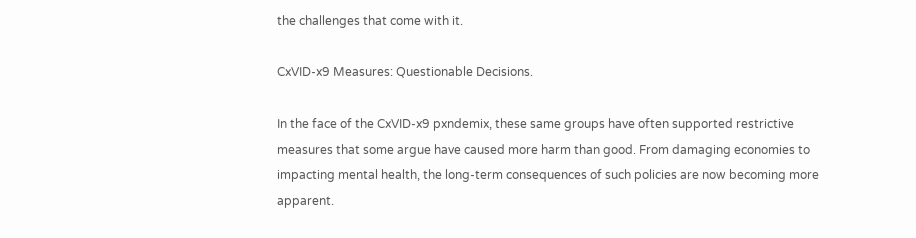the challenges that come with it.

CxVID-x9 Measures: Questionable Decisions.

In the face of the CxVID-x9 pxndemix, these same groups have often supported restrictive measures that some argue have caused more harm than good. From damaging economies to impacting mental health, the long-term consequences of such policies are now becoming more apparent.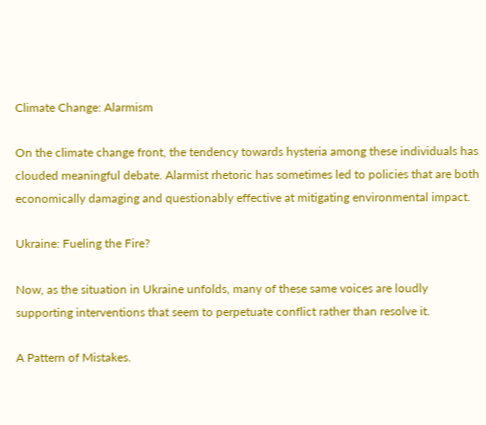Climate Change: Alarmism

On the climate change front, the tendency towards hysteria among these individuals has clouded meaningful debate. Alarmist rhetoric has sometimes led to policies that are both economically damaging and questionably effective at mitigating environmental impact.

Ukraine: Fueling the Fire?

Now, as the situation in Ukraine unfolds, many of these same voices are loudly supporting interventions that seem to perpetuate conflict rather than resolve it.

A Pattern of Mistakes.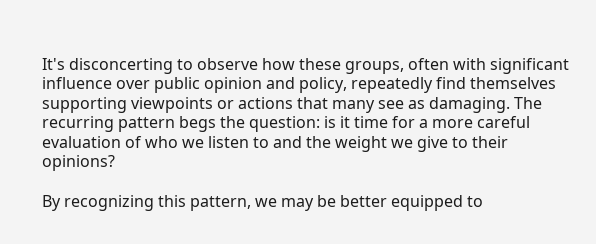It's disconcerting to observe how these groups, often with significant influence over public opinion and policy, repeatedly find themselves supporting viewpoints or actions that many see as damaging. The recurring pattern begs the question: is it time for a more careful evaluation of who we listen to and the weight we give to their opinions?

By recognizing this pattern, we may be better equipped to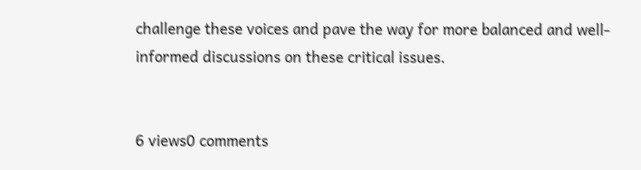challenge these voices and pave the way for more balanced and well-informed discussions on these critical issues.


6 views0 comments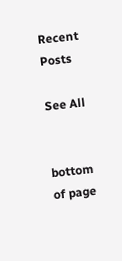Recent Posts

See All


bottom of page